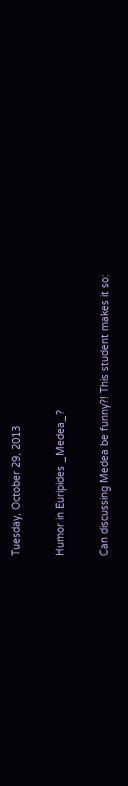Tuesday, October 29, 2013

Humor in Euripides _Medea_?

Can discussing Medea be funny?! This student makes it so: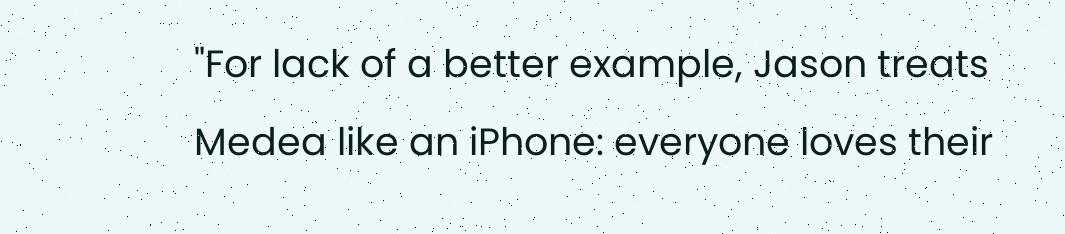"For lack of a better example, Jason treats Medea like an iPhone: everyone loves their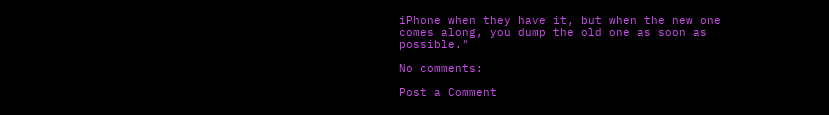iPhone when they have it, but when the new one comes along, you dump the old one as soon as possible."

No comments:

Post a Comment